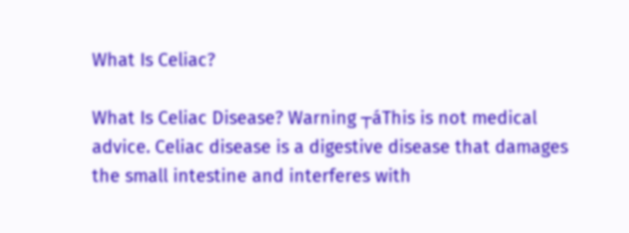What Is Celiac?

What Is Celiac Disease? Warning ┬áThis is not medical advice. Celiac disease is a digestive disease that damages the small intestine and interferes with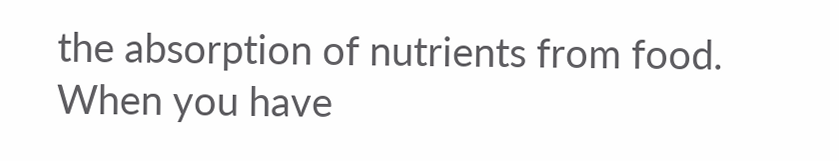the absorption of nutrients from food. When you have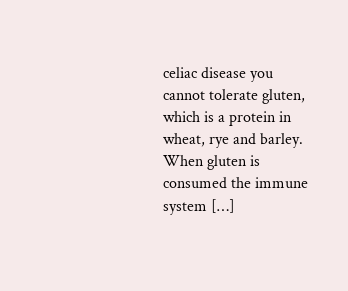celiac disease you cannot tolerate gluten, which is a protein in wheat, rye and barley. When gluten is consumed the immune system […]